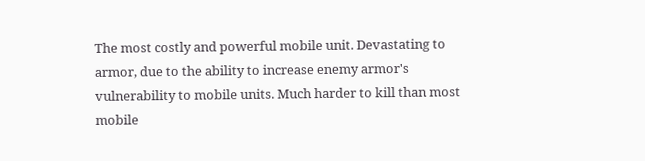The most costly and powerful mobile unit. Devastating to armor, due to the ability to increase enemy armor's vulnerability to mobile units. Much harder to kill than most mobile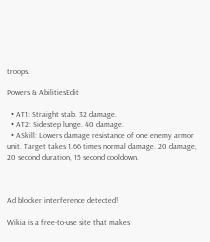troops.

Powers & AbilitiesEdit

  • AT1: Straight stab. 32 damage.
  • AT2: Sidestep lunge. 40 damage.
  • ASkill: Lowers damage resistance of one enemy armor unit. Target takes 1.66 times normal damage. 20 damage, 20 second duration, 15 second cooldown.



Ad blocker interference detected!

Wikia is a free-to-use site that makes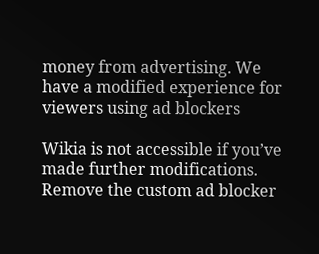money from advertising. We have a modified experience for viewers using ad blockers

Wikia is not accessible if you’ve made further modifications. Remove the custom ad blocker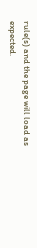rule(s) and the page will load as expected.